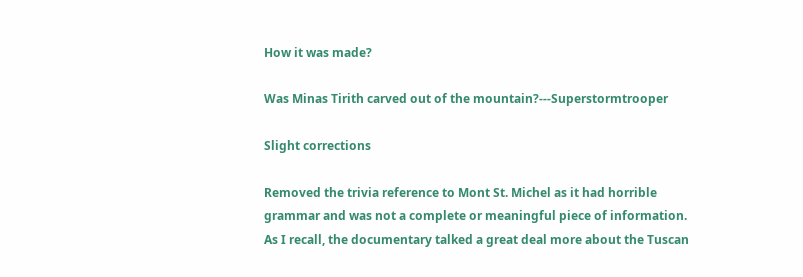How it was made?

Was Minas Tirith carved out of the mountain?---Superstormtrooper

Slight corrections

Removed the trivia reference to Mont St. Michel as it had horrible grammar and was not a complete or meaningful piece of information. As I recall, the documentary talked a great deal more about the Tuscan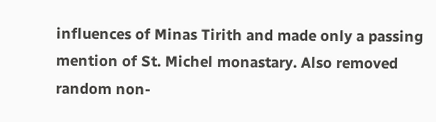influences of Minas Tirith and made only a passing mention of St. Michel monastary. Also removed random non-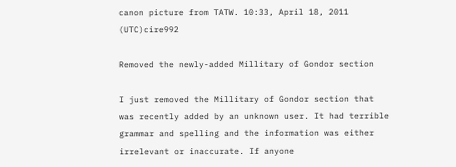canon picture from TATW. 10:33, April 18, 2011 (UTC)cire992

Removed the newly-added Millitary of Gondor section

I just removed the Millitary of Gondor section that was recently added by an unknown user. It had terrible grammar and spelling and the information was either irrelevant or inaccurate. If anyone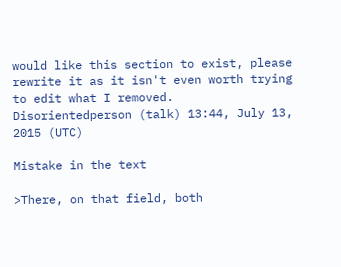would like this section to exist, please rewrite it as it isn't even worth trying to edit what I removed. Disorientedperson (talk) 13:44, July 13, 2015 (UTC)

Mistake in the text

>There, on that field, both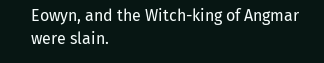Eowyn, and the Witch-king of Angmar were slain.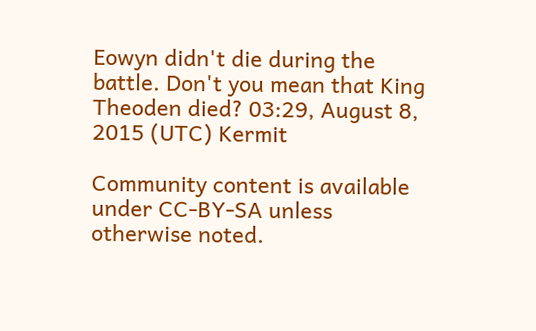Eowyn didn't die during the battle. Don't you mean that King Theoden died? 03:29, August 8, 2015 (UTC) Kermit

Community content is available under CC-BY-SA unless otherwise noted.